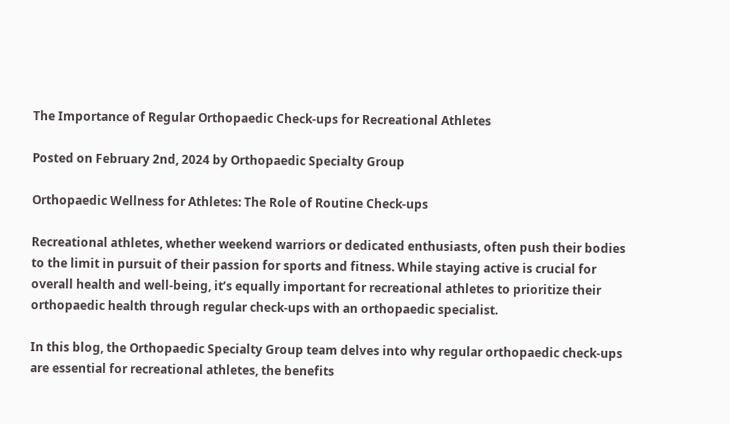The Importance of Regular Orthopaedic Check-ups for Recreational Athletes

Posted on February 2nd, 2024 by Orthopaedic Specialty Group

Orthopaedic Wellness for Athletes: The Role of Routine Check-ups

Recreational athletes, whether weekend warriors or dedicated enthusiasts, often push their bodies to the limit in pursuit of their passion for sports and fitness. While staying active is crucial for overall health and well-being, it’s equally important for recreational athletes to prioritize their orthopaedic health through regular check-ups with an orthopaedic specialist.

In this blog, the Orthopaedic Specialty Group team delves into why regular orthopaedic check-ups are essential for recreational athletes, the benefits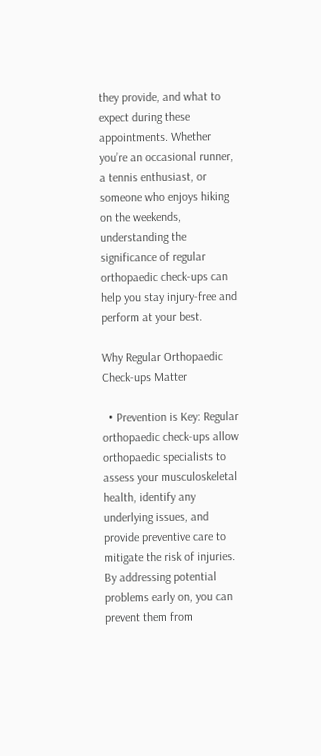they provide, and what to expect during these appointments. Whether you’re an occasional runner, a tennis enthusiast, or someone who enjoys hiking on the weekends, understanding the significance of regular orthopaedic check-ups can help you stay injury-free and perform at your best.

Why Regular Orthopaedic Check-ups Matter

  • Prevention is Key: Regular orthopaedic check-ups allow orthopaedic specialists to assess your musculoskeletal health, identify any underlying issues, and provide preventive care to mitigate the risk of injuries. By addressing potential problems early on, you can prevent them from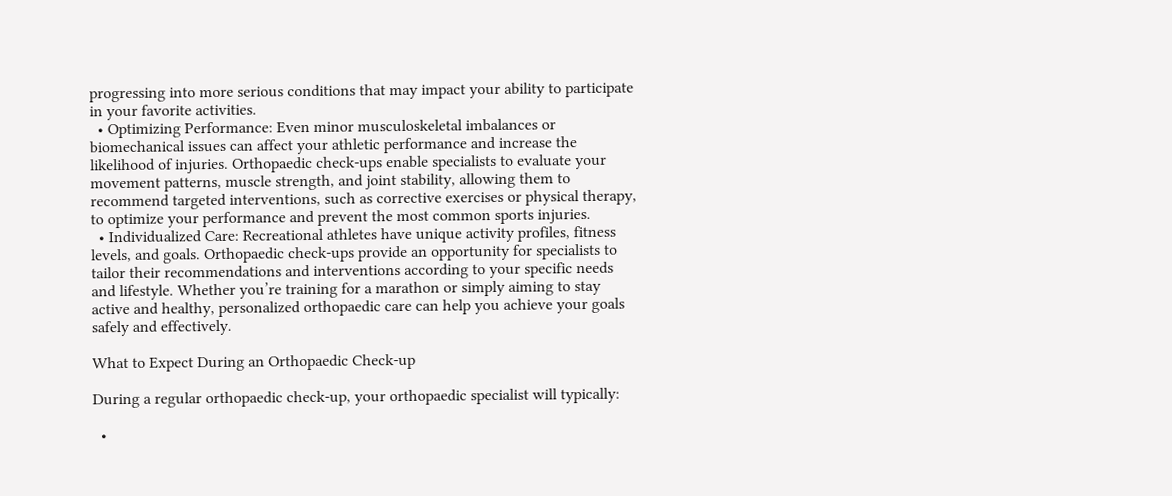progressing into more serious conditions that may impact your ability to participate in your favorite activities.
  • Optimizing Performance: Even minor musculoskeletal imbalances or biomechanical issues can affect your athletic performance and increase the likelihood of injuries. Orthopaedic check-ups enable specialists to evaluate your movement patterns, muscle strength, and joint stability, allowing them to recommend targeted interventions, such as corrective exercises or physical therapy, to optimize your performance and prevent the most common sports injuries.
  • Individualized Care: Recreational athletes have unique activity profiles, fitness levels, and goals. Orthopaedic check-ups provide an opportunity for specialists to tailor their recommendations and interventions according to your specific needs and lifestyle. Whether you’re training for a marathon or simply aiming to stay active and healthy, personalized orthopaedic care can help you achieve your goals safely and effectively.

What to Expect During an Orthopaedic Check-up

During a regular orthopaedic check-up, your orthopaedic specialist will typically:

  •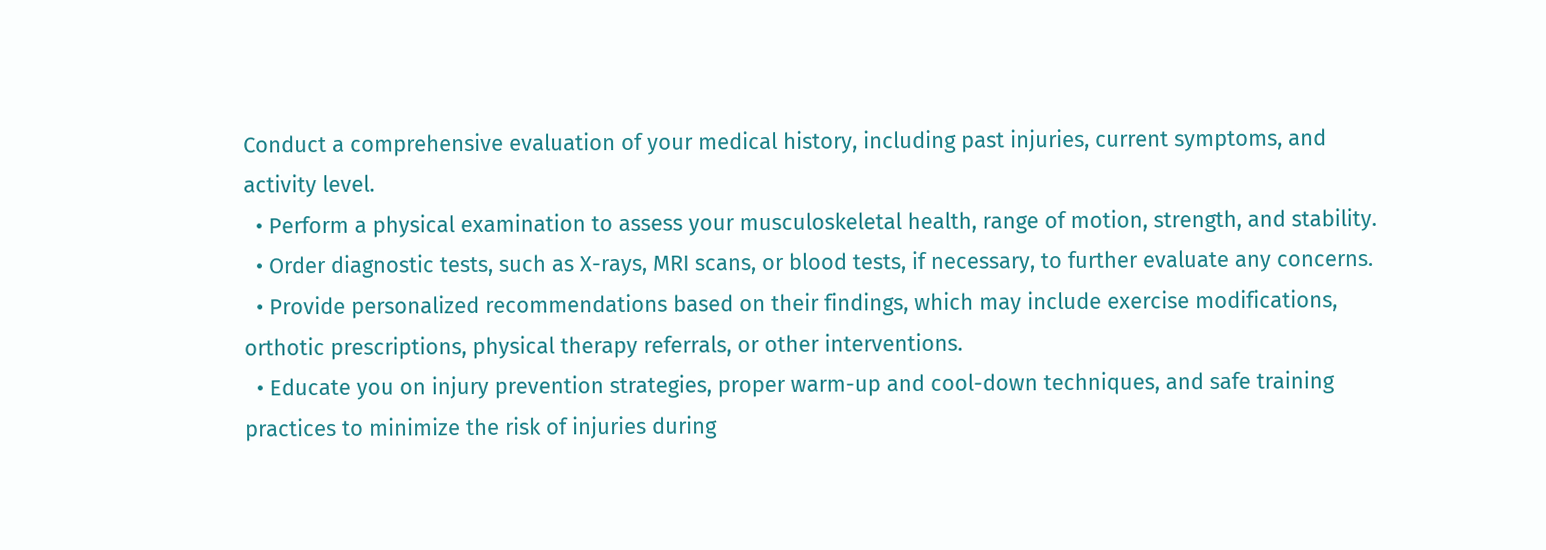Conduct a comprehensive evaluation of your medical history, including past injuries, current symptoms, and activity level.
  • Perform a physical examination to assess your musculoskeletal health, range of motion, strength, and stability.
  • Order diagnostic tests, such as X-rays, MRI scans, or blood tests, if necessary, to further evaluate any concerns.
  • Provide personalized recommendations based on their findings, which may include exercise modifications, orthotic prescriptions, physical therapy referrals, or other interventions.
  • Educate you on injury prevention strategies, proper warm-up and cool-down techniques, and safe training practices to minimize the risk of injuries during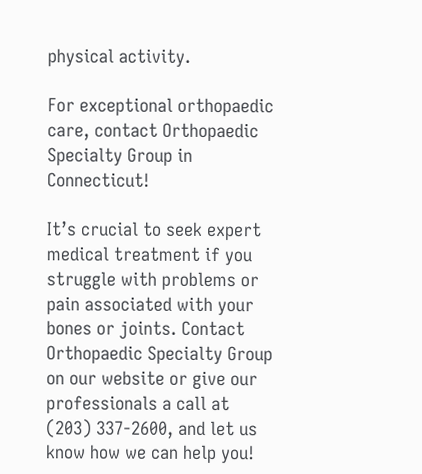physical activity.

For exceptional orthopaedic care, contact Orthopaedic Specialty Group in Connecticut!

It’s crucial to seek expert medical treatment if you struggle with problems or pain associated with your bones or joints. Contact Orthopaedic Specialty Group on our website or give our professionals a call at (203) 337-2600, and let us know how we can help you!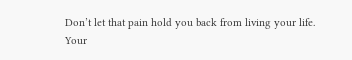Don’t let that pain hold you back from living your life. Your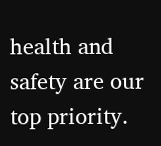health and safety are our top priority.